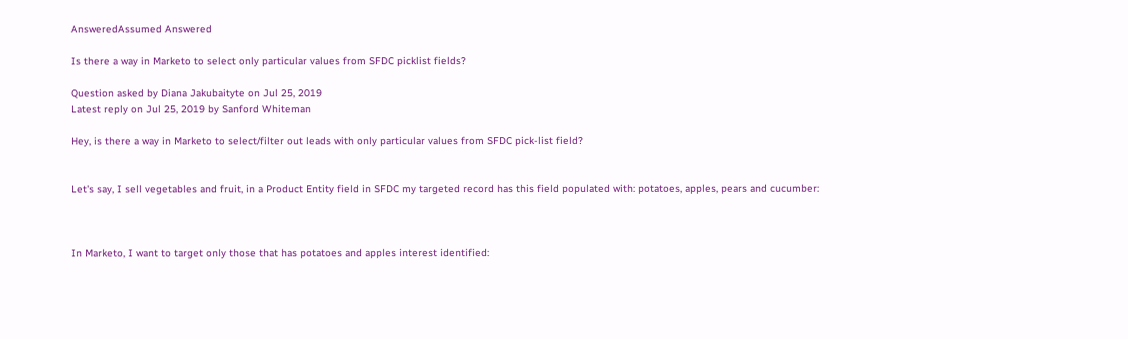AnsweredAssumed Answered

Is there a way in Marketo to select only particular values from SFDC picklist fields?

Question asked by Diana Jakubaityte on Jul 25, 2019
Latest reply on Jul 25, 2019 by Sanford Whiteman

Hey, is there a way in Marketo to select/filter out leads with only particular values from SFDC pick-list field?


Let's say, I sell vegetables and fruit, in a Product Entity field in SFDC my targeted record has this field populated with: potatoes, apples, pears and cucumber:



In Marketo, I want to target only those that has potatoes and apples interest identified: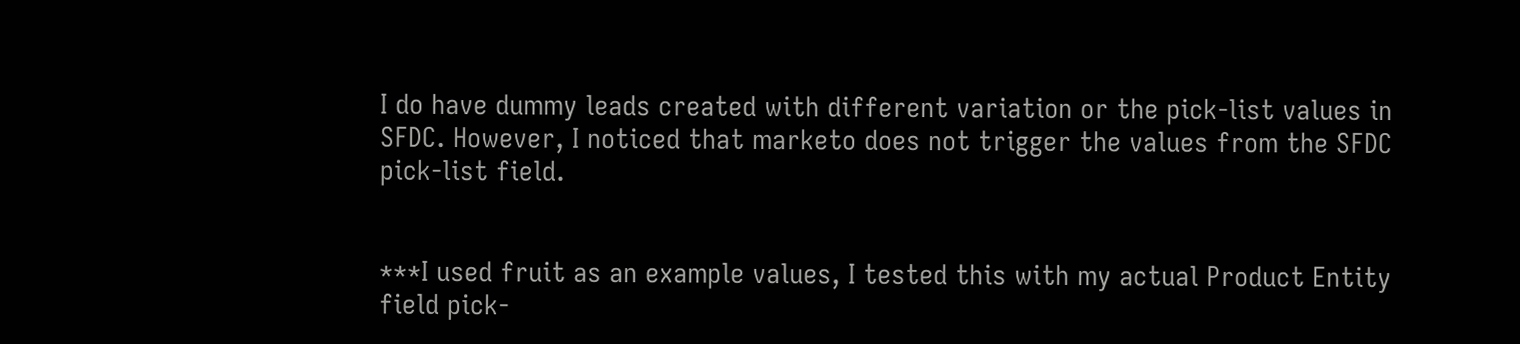I do have dummy leads created with different variation or the pick-list values in SFDC. However, I noticed that marketo does not trigger the values from the SFDC pick-list field.


***I used fruit as an example values, I tested this with my actual Product Entity field pick-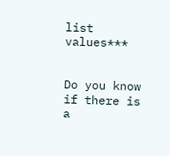list values***


Do you know if there is a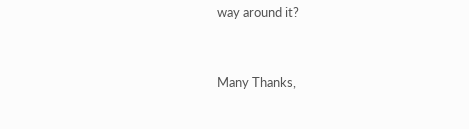way around it?


Many Thanks,